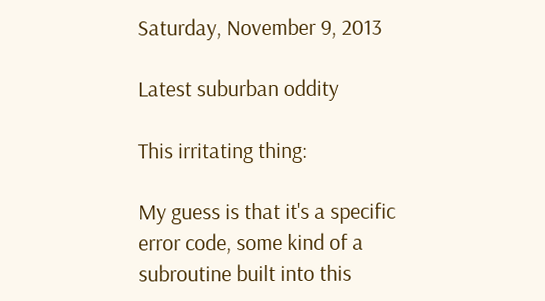Saturday, November 9, 2013

Latest suburban oddity

This irritating thing:

My guess is that it's a specific error code, some kind of a subroutine built into this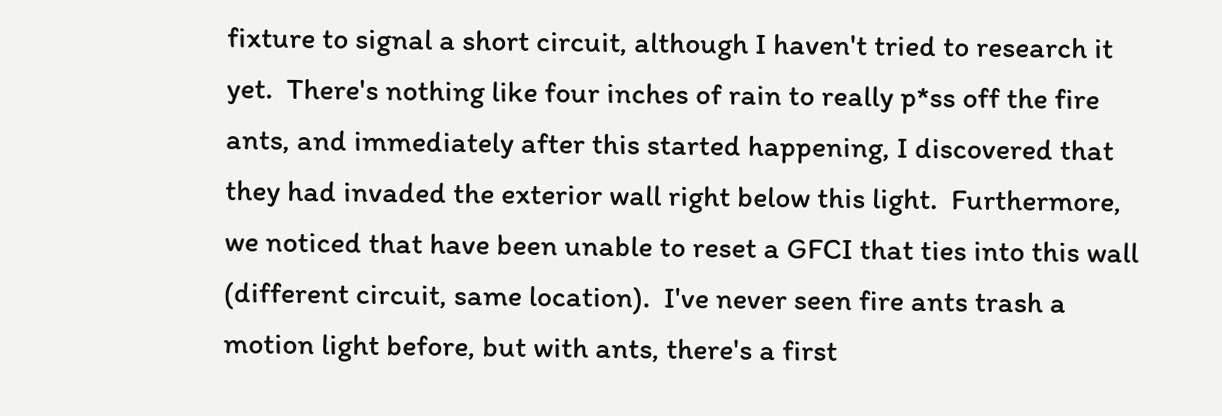fixture to signal a short circuit, although I haven't tried to research it yet.  There's nothing like four inches of rain to really p*ss off the fire ants, and immediately after this started happening, I discovered that they had invaded the exterior wall right below this light.  Furthermore, we noticed that have been unable to reset a GFCI that ties into this wall (different circuit, same location).  I've never seen fire ants trash a motion light before, but with ants, there's a first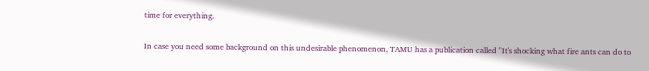time for everything.

In case you need some background on this undesirable phenomenon, TAMU has a publication called "It's shocking what fire ants can do to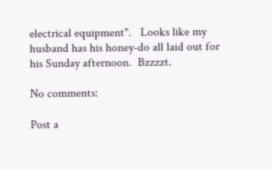electrical equipment".   Looks like my husband has his honey-do all laid out for his Sunday afternoon.  Bzzzzt.

No comments:

Post a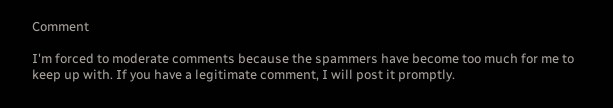Comment

I'm forced to moderate comments because the spammers have become too much for me to keep up with. If you have a legitimate comment, I will post it promptly.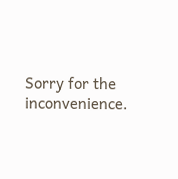Sorry for the inconvenience.